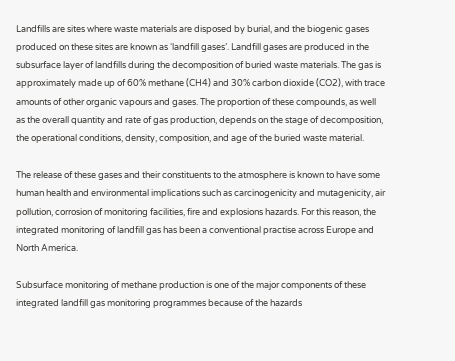Landfills are sites where waste materials are disposed by burial, and the biogenic gases produced on these sites are known as ‘landfill gases’. Landfill gases are produced in the subsurface layer of landfills during the decomposition of buried waste materials. The gas is approximately made up of 60% methane (CH4) and 30% carbon dioxide (CO2), with trace amounts of other organic vapours and gases. The proportion of these compounds, as well as the overall quantity and rate of gas production, depends on the stage of decomposition, the operational conditions, density, composition, and age of the buried waste material.

The release of these gases and their constituents to the atmosphere is known to have some human health and environmental implications such as carcinogenicity and mutagenicity, air pollution, corrosion of monitoring facilities, fire and explosions hazards. For this reason, the integrated monitoring of landfill gas has been a conventional practise across Europe and North America.

Subsurface monitoring of methane production is one of the major components of these integrated landfill gas monitoring programmes because of the hazards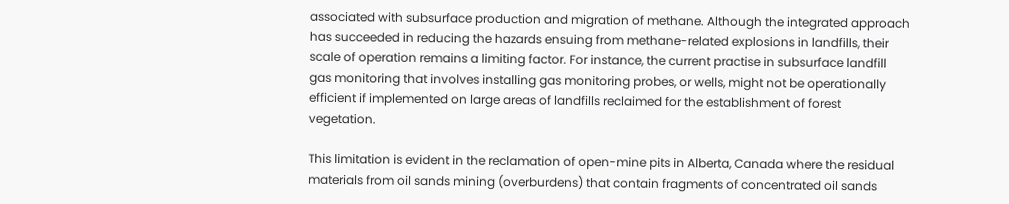associated with subsurface production and migration of methane. Although the integrated approach has succeeded in reducing the hazards ensuing from methane-related explosions in landfills, their scale of operation remains a limiting factor. For instance, the current practise in subsurface landfill gas monitoring that involves installing gas monitoring probes, or wells, might not be operationally efficient if implemented on large areas of landfills reclaimed for the establishment of forest vegetation.

This limitation is evident in the reclamation of open-mine pits in Alberta, Canada where the residual materials from oil sands mining (overburdens) that contain fragments of concentrated oil sands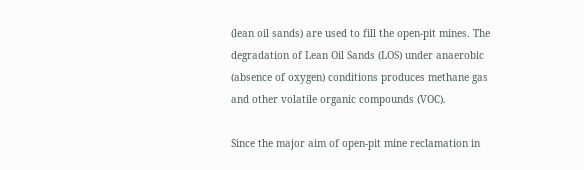(lean oil sands) are used to fill the open-pit mines. The degradation of Lean Oil Sands (LOS) under anaerobic (absence of oxygen) conditions produces methane gas and other volatile organic compounds (VOC).

Since the major aim of open-pit mine reclamation in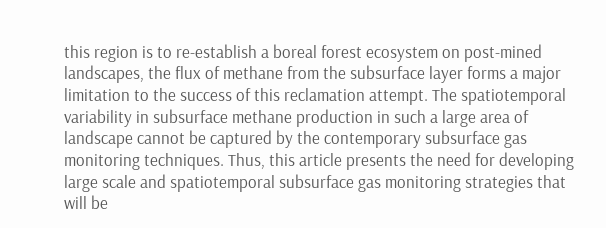this region is to re-establish a boreal forest ecosystem on post-mined landscapes, the flux of methane from the subsurface layer forms a major limitation to the success of this reclamation attempt. The spatiotemporal variability in subsurface methane production in such a large area of landscape cannot be captured by the contemporary subsurface gas monitoring techniques. Thus, this article presents the need for developing large scale and spatiotemporal subsurface gas monitoring strategies that will be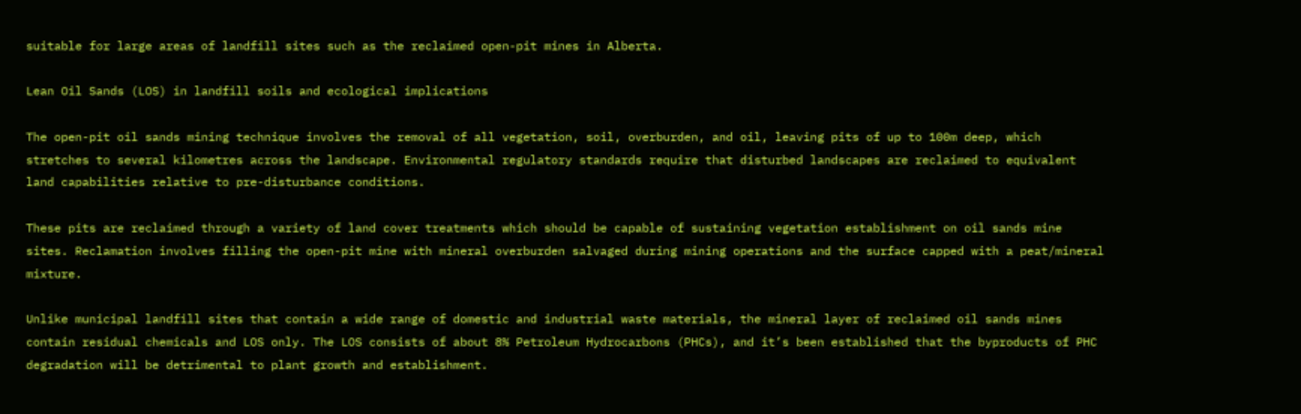suitable for large areas of landfill sites such as the reclaimed open-pit mines in Alberta.

Lean Oil Sands (LOS) in landfill soils and ecological implications

The open-pit oil sands mining technique involves the removal of all vegetation, soil, overburden, and oil, leaving pits of up to 100m deep, which stretches to several kilometres across the landscape. Environmental regulatory standards require that disturbed landscapes are reclaimed to equivalent land capabilities relative to pre-disturbance conditions.

These pits are reclaimed through a variety of land cover treatments which should be capable of sustaining vegetation establishment on oil sands mine sites. Reclamation involves filling the open-pit mine with mineral overburden salvaged during mining operations and the surface capped with a peat/mineral mixture.

Unlike municipal landfill sites that contain a wide range of domestic and industrial waste materials, the mineral layer of reclaimed oil sands mines contain residual chemicals and LOS only. The LOS consists of about 8% Petroleum Hydrocarbons (PHCs), and it’s been established that the byproducts of PHC degradation will be detrimental to plant growth and establishment.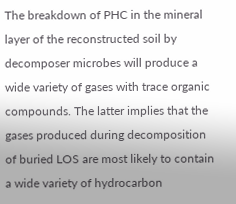The breakdown of PHC in the mineral layer of the reconstructed soil by decomposer microbes will produce a wide variety of gases with trace organic compounds. The latter implies that the gases produced during decomposition of buried LOS are most likely to contain a wide variety of hydrocarbon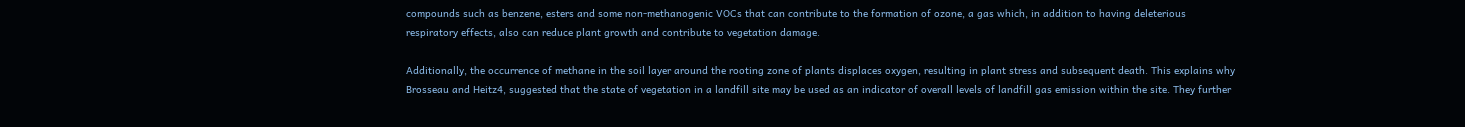compounds such as benzene, esters and some non-methanogenic VOCs that can contribute to the formation of ozone, a gas which, in addition to having deleterious respiratory effects, also can reduce plant growth and contribute to vegetation damage.

Additionally, the occurrence of methane in the soil layer around the rooting zone of plants displaces oxygen, resulting in plant stress and subsequent death. This explains why Brosseau and Heitz4, suggested that the state of vegetation in a landfill site may be used as an indicator of overall levels of landfill gas emission within the site. They further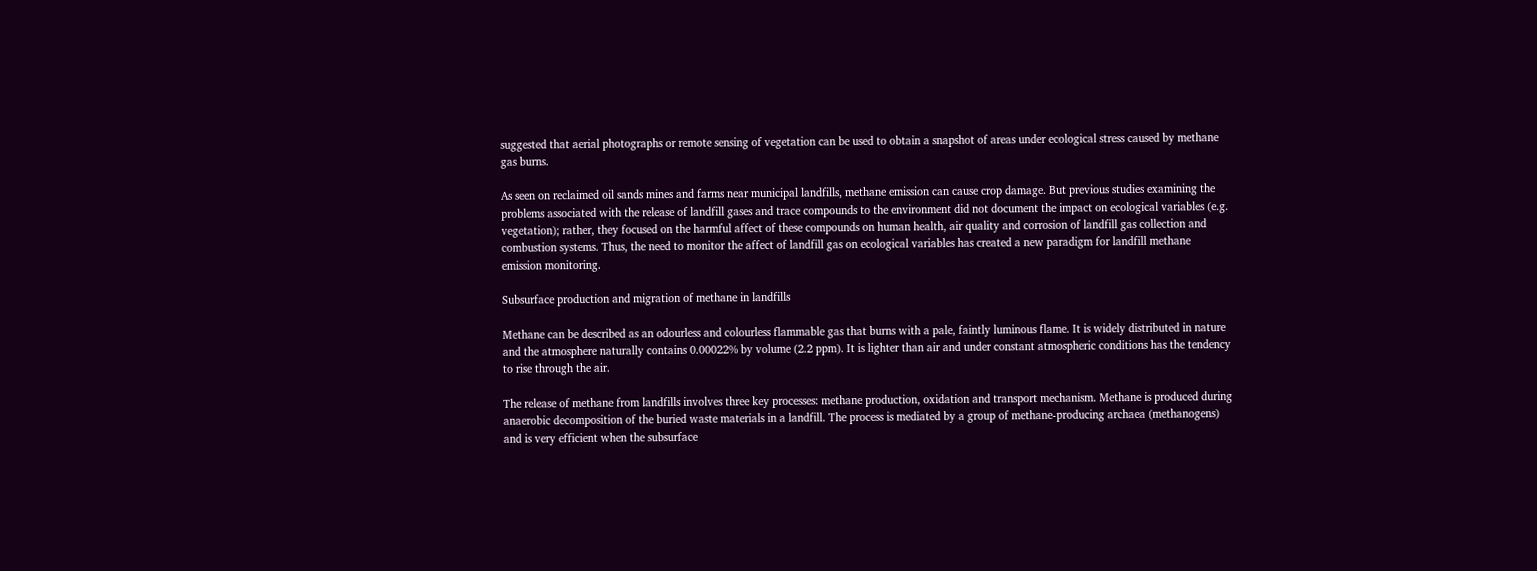suggested that aerial photographs or remote sensing of vegetation can be used to obtain a snapshot of areas under ecological stress caused by methane gas burns.

As seen on reclaimed oil sands mines and farms near municipal landfills, methane emission can cause crop damage. But previous studies examining the problems associated with the release of landfill gases and trace compounds to the environment did not document the impact on ecological variables (e.g. vegetation); rather, they focused on the harmful affect of these compounds on human health, air quality and corrosion of landfill gas collection and combustion systems. Thus, the need to monitor the affect of landfill gas on ecological variables has created a new paradigm for landfill methane emission monitoring.

Subsurface production and migration of methane in landfills

Methane can be described as an odourless and colourless flammable gas that burns with a pale, faintly luminous flame. It is widely distributed in nature and the atmosphere naturally contains 0.00022% by volume (2.2 ppm). It is lighter than air and under constant atmospheric conditions has the tendency to rise through the air.

The release of methane from landfills involves three key processes: methane production, oxidation and transport mechanism. Methane is produced during anaerobic decomposition of the buried waste materials in a landfill. The process is mediated by a group of methane-producing archaea (methanogens) and is very efficient when the subsurface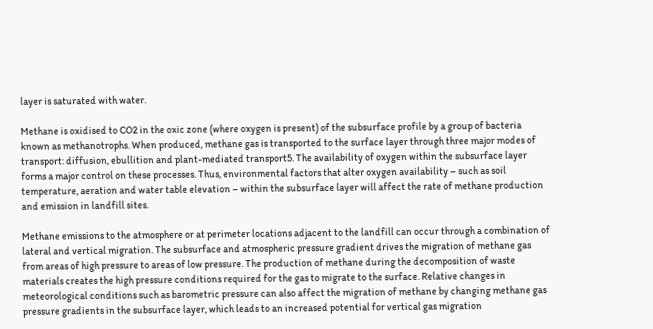layer is saturated with water.

Methane is oxidised to CO2 in the oxic zone (where oxygen is present) of the subsurface profile by a group of bacteria known as methanotrophs. When produced, methane gas is transported to the surface layer through three major modes of transport: diffusion, ebullition and plant-mediated transport5. The availability of oxygen within the subsurface layer forms a major control on these processes. Thus, environmental factors that alter oxygen availability – such as soil temperature, aeration and water table elevation – within the subsurface layer will affect the rate of methane production and emission in landfill sites.

Methane emissions to the atmosphere or at perimeter locations adjacent to the landfill can occur through a combination of lateral and vertical migration. The subsurface and atmospheric pressure gradient drives the migration of methane gas from areas of high pressure to areas of low pressure. The production of methane during the decomposition of waste materials creates the high pressure conditions required for the gas to migrate to the surface. Relative changes in meteorological conditions such as barometric pressure can also affect the migration of methane by changing methane gas pressure gradients in the subsurface layer, which leads to an increased potential for vertical gas migration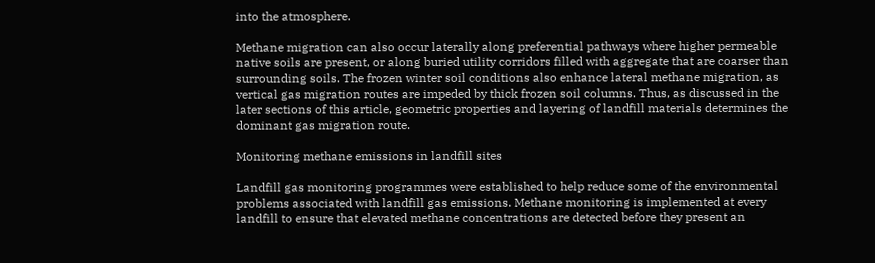into the atmosphere.

Methane migration can also occur laterally along preferential pathways where higher permeable native soils are present, or along buried utility corridors filled with aggregate that are coarser than surrounding soils. The frozen winter soil conditions also enhance lateral methane migration, as vertical gas migration routes are impeded by thick frozen soil columns. Thus, as discussed in the later sections of this article, geometric properties and layering of landfill materials determines the dominant gas migration route.

Monitoring methane emissions in landfill sites

Landfill gas monitoring programmes were established to help reduce some of the environmental problems associated with landfill gas emissions. Methane monitoring is implemented at every landfill to ensure that elevated methane concentrations are detected before they present an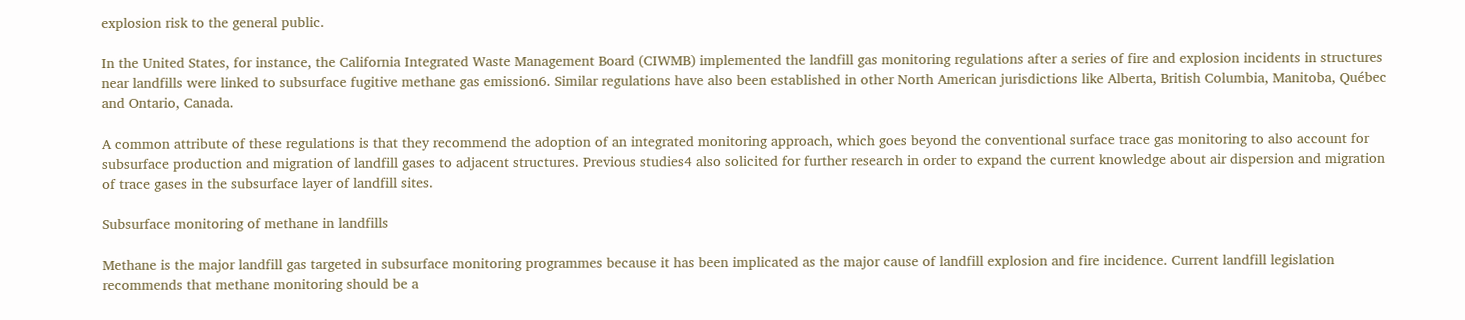explosion risk to the general public.

In the United States, for instance, the California Integrated Waste Management Board (CIWMB) implemented the landfill gas monitoring regulations after a series of fire and explosion incidents in structures near landfills were linked to subsurface fugitive methane gas emission6. Similar regulations have also been established in other North American jurisdictions like Alberta, British Columbia, Manitoba, Québec and Ontario, Canada.

A common attribute of these regulations is that they recommend the adoption of an integrated monitoring approach, which goes beyond the conventional surface trace gas monitoring to also account for subsurface production and migration of landfill gases to adjacent structures. Previous studies4 also solicited for further research in order to expand the current knowledge about air dispersion and migration of trace gases in the subsurface layer of landfill sites.

Subsurface monitoring of methane in landfills

Methane is the major landfill gas targeted in subsurface monitoring programmes because it has been implicated as the major cause of landfill explosion and fire incidence. Current landfill legislation recommends that methane monitoring should be a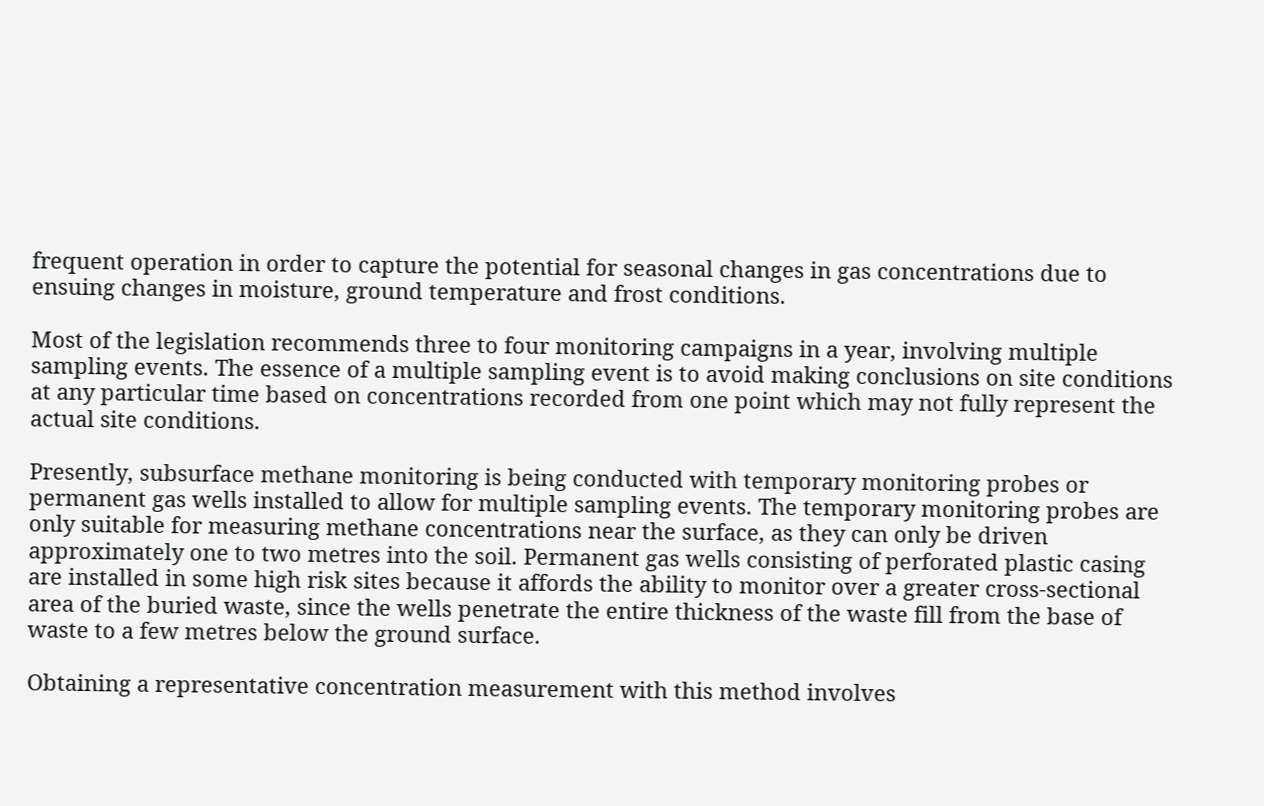frequent operation in order to capture the potential for seasonal changes in gas concentrations due to ensuing changes in moisture, ground temperature and frost conditions.

Most of the legislation recommends three to four monitoring campaigns in a year, involving multiple sampling events. The essence of a multiple sampling event is to avoid making conclusions on site conditions at any particular time based on concentrations recorded from one point which may not fully represent the actual site conditions.

Presently, subsurface methane monitoring is being conducted with temporary monitoring probes or permanent gas wells installed to allow for multiple sampling events. The temporary monitoring probes are only suitable for measuring methane concentrations near the surface, as they can only be driven approximately one to two metres into the soil. Permanent gas wells consisting of perforated plastic casing are installed in some high risk sites because it affords the ability to monitor over a greater cross-sectional area of the buried waste, since the wells penetrate the entire thickness of the waste fill from the base of waste to a few metres below the ground surface.

Obtaining a representative concentration measurement with this method involves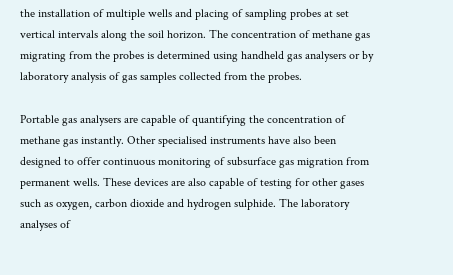the installation of multiple wells and placing of sampling probes at set vertical intervals along the soil horizon. The concentration of methane gas migrating from the probes is determined using handheld gas analysers or by laboratory analysis of gas samples collected from the probes.

Portable gas analysers are capable of quantifying the concentration of methane gas instantly. Other specialised instruments have also been designed to offer continuous monitoring of subsurface gas migration from permanent wells. These devices are also capable of testing for other gases such as oxygen, carbon dioxide and hydrogen sulphide. The laboratory analyses of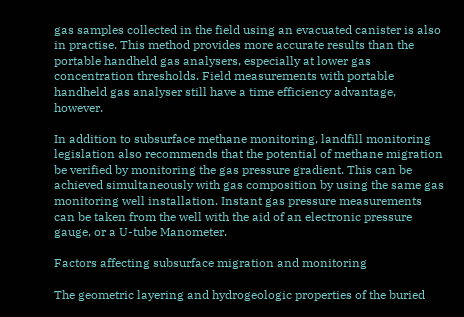gas samples collected in the field using an evacuated canister is also in practise. This method provides more accurate results than the portable handheld gas analysers, especially at lower gas concentration thresholds. Field measurements with portable handheld gas analyser still have a time efficiency advantage, however.

In addition to subsurface methane monitoring, landfill monitoring legislation also recommends that the potential of methane migration be verified by monitoring the gas pressure gradient. This can be achieved simultaneously with gas composition by using the same gas monitoring well installation. Instant gas pressure measurements can be taken from the well with the aid of an electronic pressure gauge, or a U-tube Manometer.

Factors affecting subsurface migration and monitoring

The geometric layering and hydrogeologic properties of the buried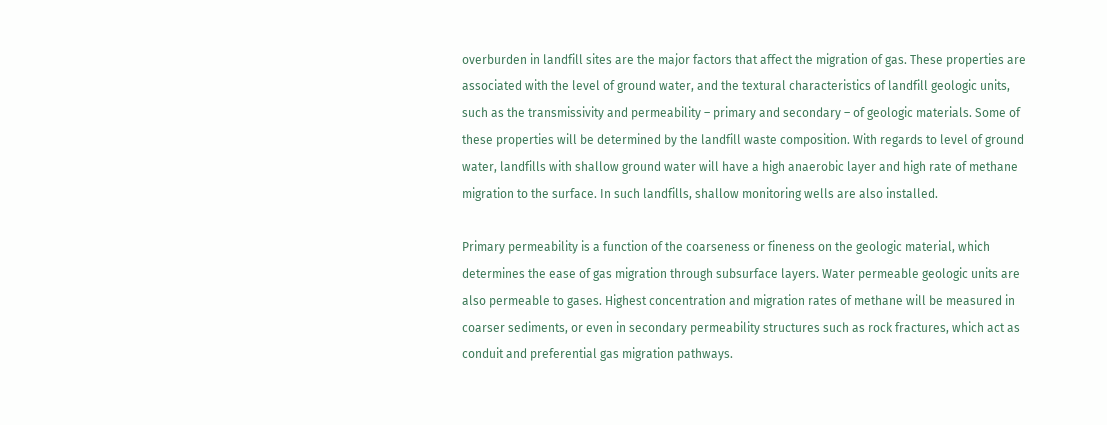overburden in landfill sites are the major factors that affect the migration of gas. These properties are associated with the level of ground water, and the textural characteristics of landfill geologic units, such as the transmissivity and permeability – primary and secondary – of geologic materials. Some of these properties will be determined by the landfill waste composition. With regards to level of ground water, landfills with shallow ground water will have a high anaerobic layer and high rate of methane migration to the surface. In such landfills, shallow monitoring wells are also installed.

Primary permeability is a function of the coarseness or fineness on the geologic material, which determines the ease of gas migration through subsurface layers. Water permeable geologic units are also permeable to gases. Highest concentration and migration rates of methane will be measured in coarser sediments, or even in secondary permeability structures such as rock fractures, which act as conduit and preferential gas migration pathways.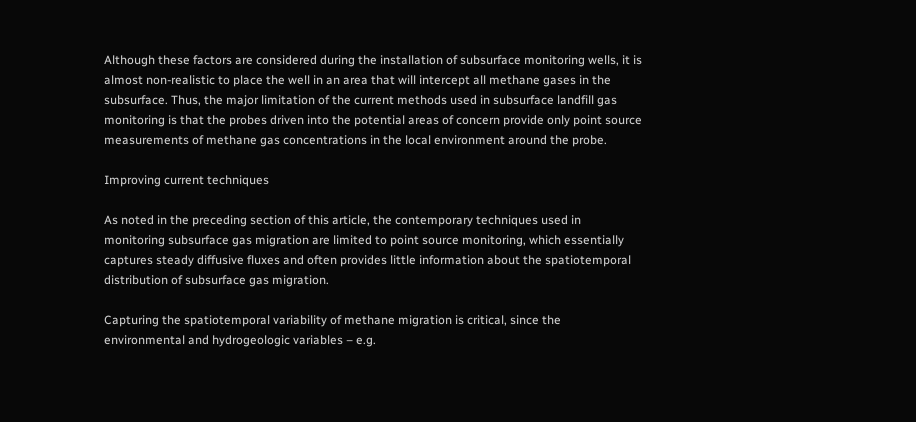Although these factors are considered during the installation of subsurface monitoring wells, it is almost non-realistic to place the well in an area that will intercept all methane gases in the subsurface. Thus, the major limitation of the current methods used in subsurface landfill gas monitoring is that the probes driven into the potential areas of concern provide only point source measurements of methane gas concentrations in the local environment around the probe.

Improving current techniques

As noted in the preceding section of this article, the contemporary techniques used in monitoring subsurface gas migration are limited to point source monitoring, which essentially captures steady diffusive fluxes and often provides little information about the spatiotemporal distribution of subsurface gas migration.

Capturing the spatiotemporal variability of methane migration is critical, since the environmental and hydrogeologic variables – e.g.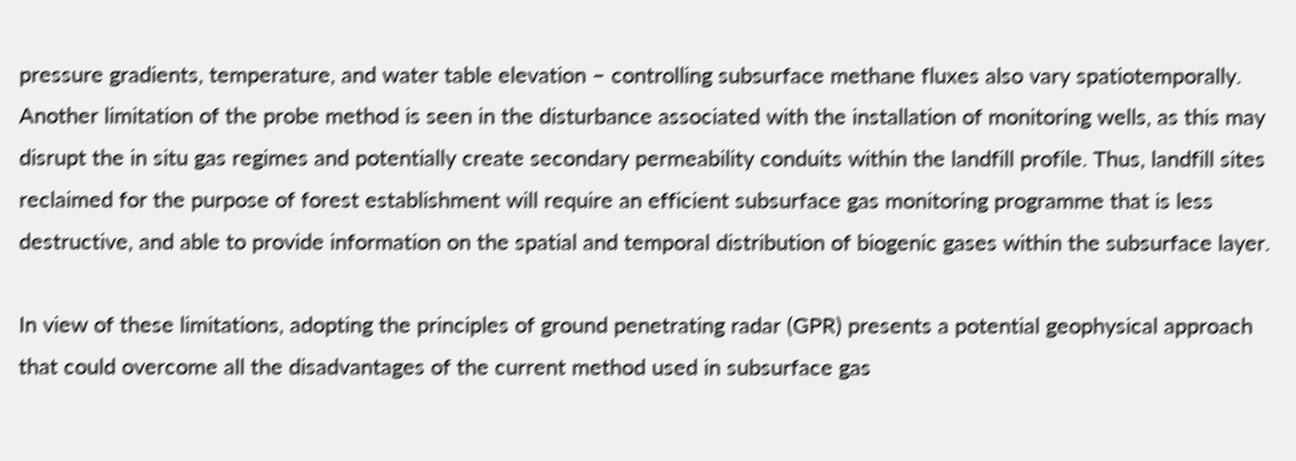pressure gradients, temperature, and water table elevation – controlling subsurface methane fluxes also vary spatiotemporally. Another limitation of the probe method is seen in the disturbance associated with the installation of monitoring wells, as this may disrupt the in situ gas regimes and potentially create secondary permeability conduits within the landfill profile. Thus, landfill sites reclaimed for the purpose of forest establishment will require an efficient subsurface gas monitoring programme that is less destructive, and able to provide information on the spatial and temporal distribution of biogenic gases within the subsurface layer.

In view of these limitations, adopting the principles of ground penetrating radar (GPR) presents a potential geophysical approach that could overcome all the disadvantages of the current method used in subsurface gas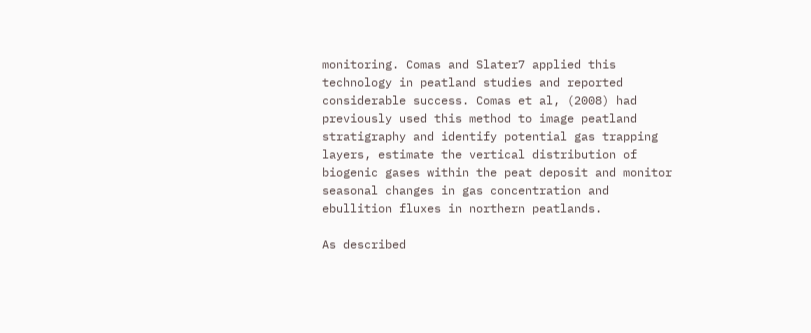monitoring. Comas and Slater7 applied this technology in peatland studies and reported considerable success. Comas et al, (2008) had previously used this method to image peatland stratigraphy and identify potential gas trapping layers, estimate the vertical distribution of biogenic gases within the peat deposit and monitor seasonal changes in gas concentration and ebullition fluxes in northern peatlands.

As described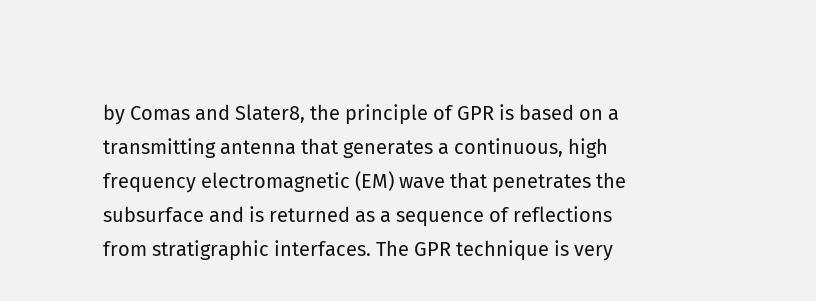by Comas and Slater8, the principle of GPR is based on a transmitting antenna that generates a continuous, high frequency electromagnetic (EM) wave that penetrates the subsurface and is returned as a sequence of reflections from stratigraphic interfaces. The GPR technique is very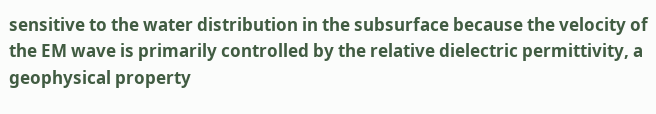sensitive to the water distribution in the subsurface because the velocity of the EM wave is primarily controlled by the relative dielectric permittivity, a geophysical property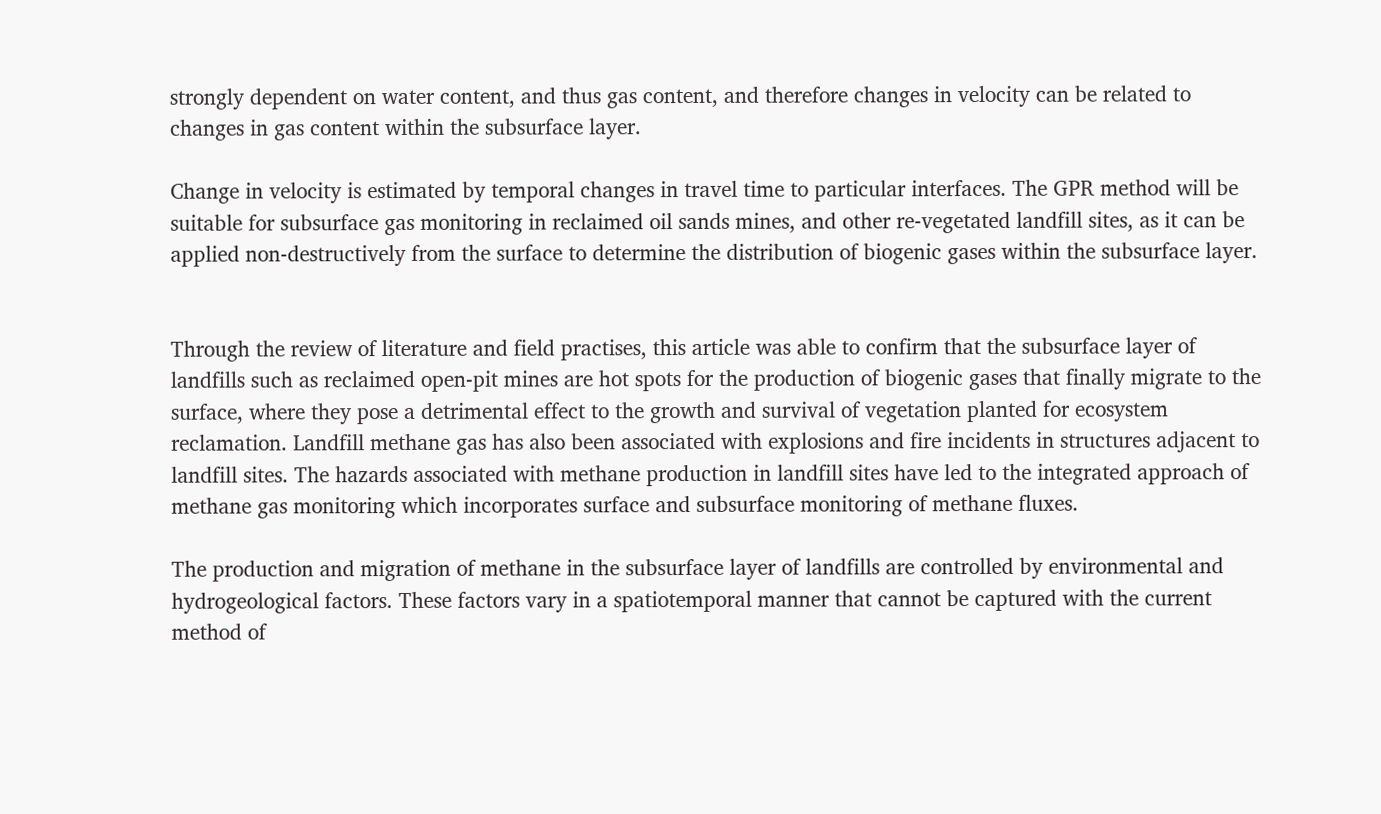strongly dependent on water content, and thus gas content, and therefore changes in velocity can be related to changes in gas content within the subsurface layer.

Change in velocity is estimated by temporal changes in travel time to particular interfaces. The GPR method will be suitable for subsurface gas monitoring in reclaimed oil sands mines, and other re-vegetated landfill sites, as it can be applied non-destructively from the surface to determine the distribution of biogenic gases within the subsurface layer.


Through the review of literature and field practises, this article was able to confirm that the subsurface layer of landfills such as reclaimed open-pit mines are hot spots for the production of biogenic gases that finally migrate to the surface, where they pose a detrimental effect to the growth and survival of vegetation planted for ecosystem reclamation. Landfill methane gas has also been associated with explosions and fire incidents in structures adjacent to landfill sites. The hazards associated with methane production in landfill sites have led to the integrated approach of methane gas monitoring which incorporates surface and subsurface monitoring of methane fluxes.

The production and migration of methane in the subsurface layer of landfills are controlled by environmental and hydrogeological factors. These factors vary in a spatiotemporal manner that cannot be captured with the current method of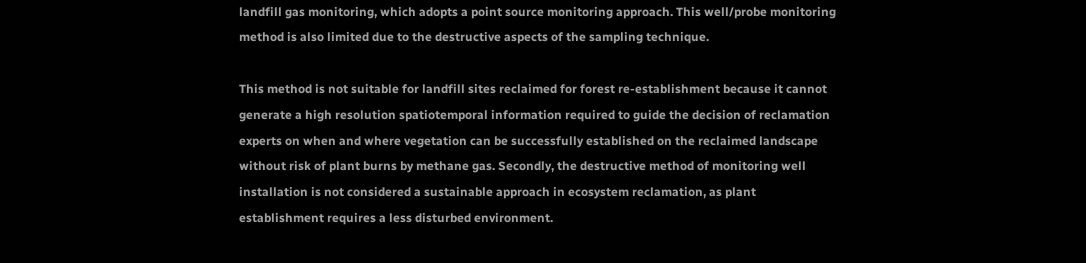landfill gas monitoring, which adopts a point source monitoring approach. This well/probe monitoring method is also limited due to the destructive aspects of the sampling technique.

This method is not suitable for landfill sites reclaimed for forest re-establishment because it cannot generate a high resolution spatiotemporal information required to guide the decision of reclamation experts on when and where vegetation can be successfully established on the reclaimed landscape without risk of plant burns by methane gas. Secondly, the destructive method of monitoring well installation is not considered a sustainable approach in ecosystem reclamation, as plant establishment requires a less disturbed environment.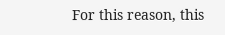For this reason, this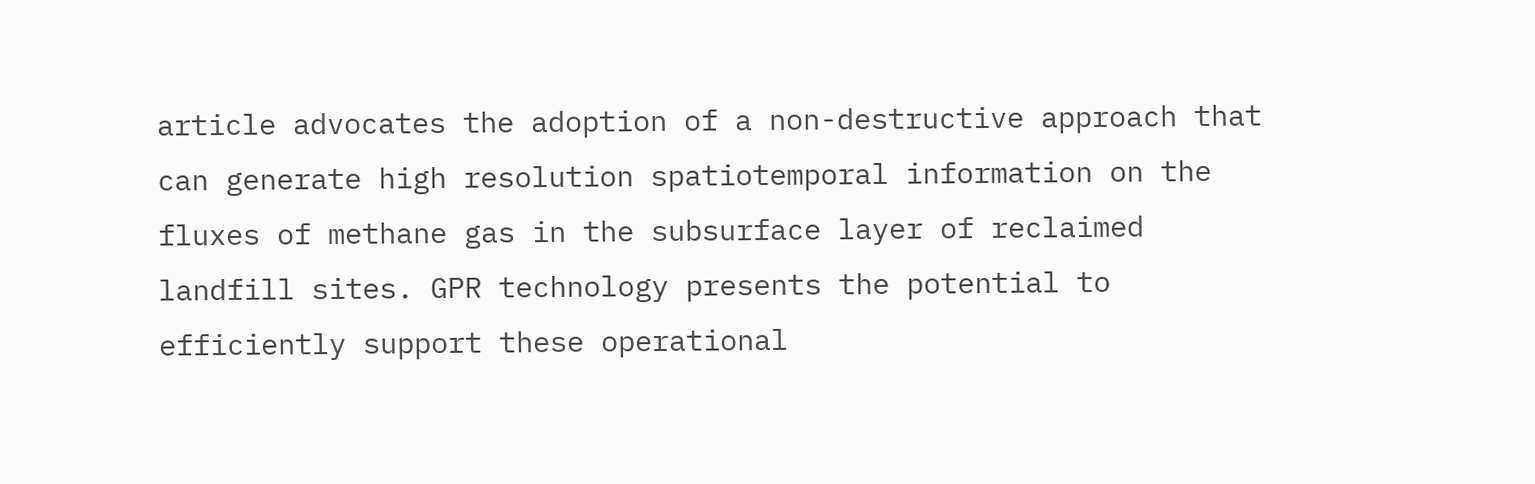article advocates the adoption of a non-destructive approach that can generate high resolution spatiotemporal information on the fluxes of methane gas in the subsurface layer of reclaimed landfill sites. GPR technology presents the potential to efficiently support these operational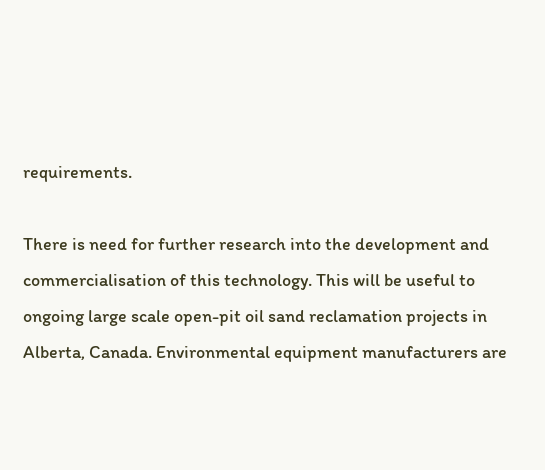requirements.

There is need for further research into the development and commercialisation of this technology. This will be useful to ongoing large scale open-pit oil sand reclamation projects in Alberta, Canada. Environmental equipment manufacturers are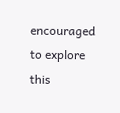encouraged to explore this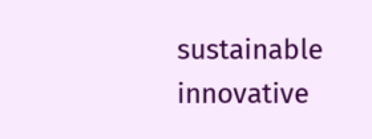sustainable innovative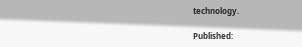technology.

Published: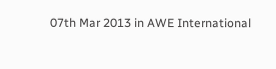07th Mar 2013 in AWE International